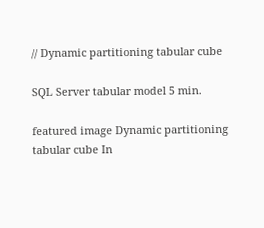// Dynamic partitioning tabular cube

SQL Server tabular model 5 min.

featured image Dynamic partitioning tabular cube In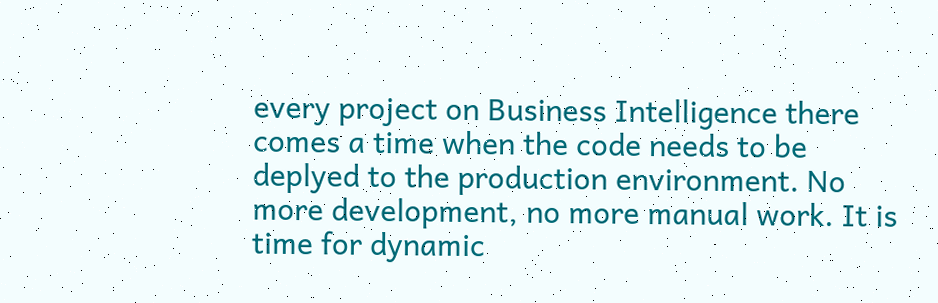every project on Business Intelligence there comes a time when the code needs to be deplyed to the production environment. No more development, no more manual work. It is time for dynamic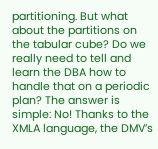partitioning. But what about the partitions on the tabular cube? Do we really need to tell and learn the DBA how to handle that on a periodic plan? The answer is simple: No! Thanks to the XMLA language, the DMV’s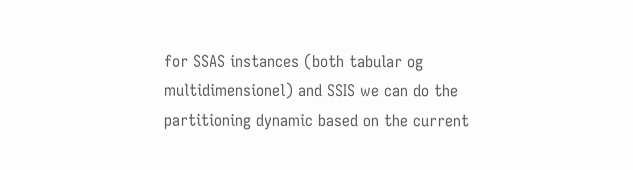for SSAS instances (both tabular og multidimensionel) and SSIS we can do the partitioning dynamic based on the current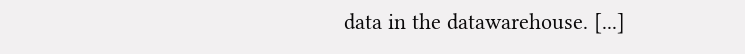data in the datawarehouse. [...]